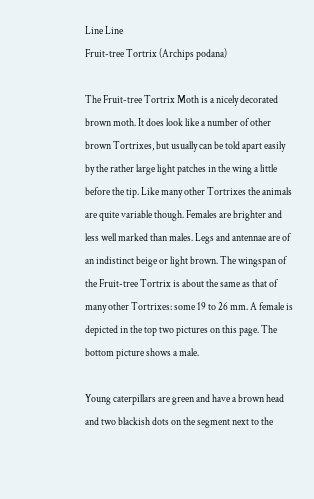Line Line
Fruit-tree Tortrix (Archips podana)

The Fruit-tree Tortrix Moth is a nicely decorated brown moth. It does look like a number of other brown Tortrixes, but usually can be told apart easily by the rather large light patches in the wing a little before the tip. Like many other Tortrixes the animals are quite variable though. Females are brighter and less well marked than males. Legs and antennae are of an indistinct beige or light brown. The wingspan of the Fruit-tree Tortrix is about the same as that of many other Tortrixes: some 19 to 26 mm. A female is depicted in the top two pictures on this page. The bottom picture shows a male.

Young caterpillars are green and have a brown head and two blackish dots on the segment next to the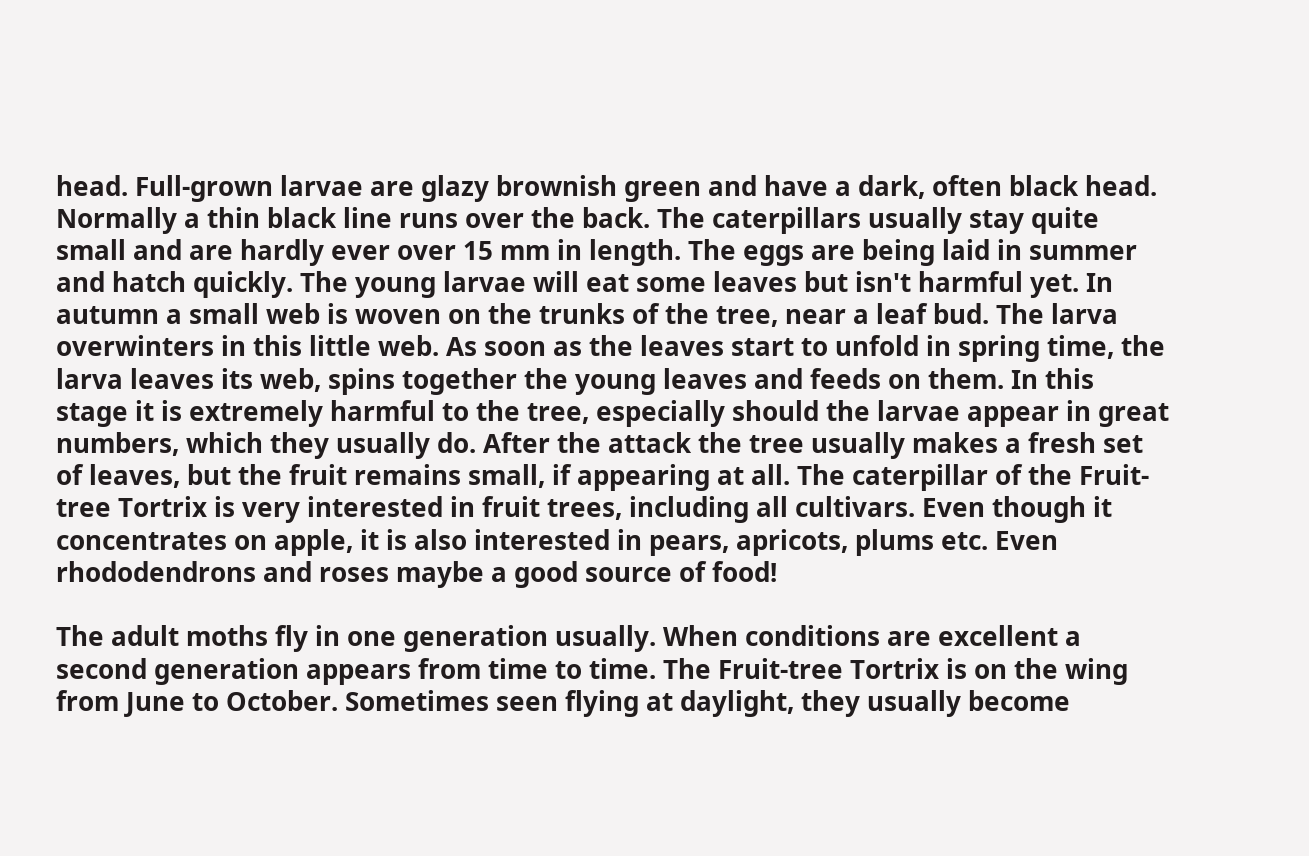head. Full-grown larvae are glazy brownish green and have a dark, often black head. Normally a thin black line runs over the back. The caterpillars usually stay quite small and are hardly ever over 15 mm in length. The eggs are being laid in summer and hatch quickly. The young larvae will eat some leaves but isn't harmful yet. In autumn a small web is woven on the trunks of the tree, near a leaf bud. The larva overwinters in this little web. As soon as the leaves start to unfold in spring time, the larva leaves its web, spins together the young leaves and feeds on them. In this stage it is extremely harmful to the tree, especially should the larvae appear in great numbers, which they usually do. After the attack the tree usually makes a fresh set of leaves, but the fruit remains small, if appearing at all. The caterpillar of the Fruit-tree Tortrix is very interested in fruit trees, including all cultivars. Even though it concentrates on apple, it is also interested in pears, apricots, plums etc. Even rhododendrons and roses maybe a good source of food!

The adult moths fly in one generation usually. When conditions are excellent a second generation appears from time to time. The Fruit-tree Tortrix is on the wing from June to October. Sometimes seen flying at daylight, they usually become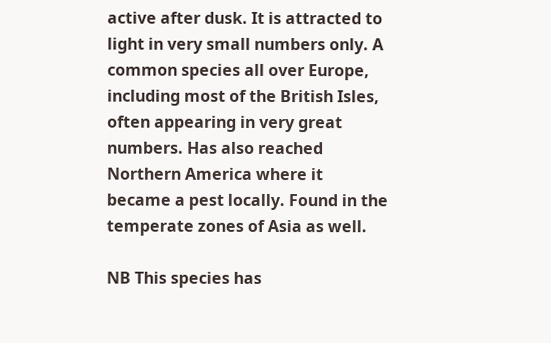active after dusk. It is attracted to light in very small numbers only. A common species all over Europe, including most of the British Isles, often appearing in very great numbers. Has also reached Northern America where it became a pest locally. Found in the temperate zones of Asia as well.

NB This species has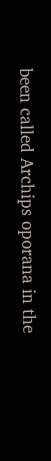been called Archips oporana in the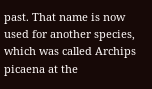past. That name is now used for another species, which was called Archips picaena at the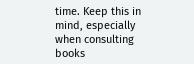time. Keep this in mind, especially when consulting books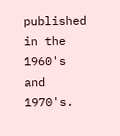published in the 1960's and 1970's.